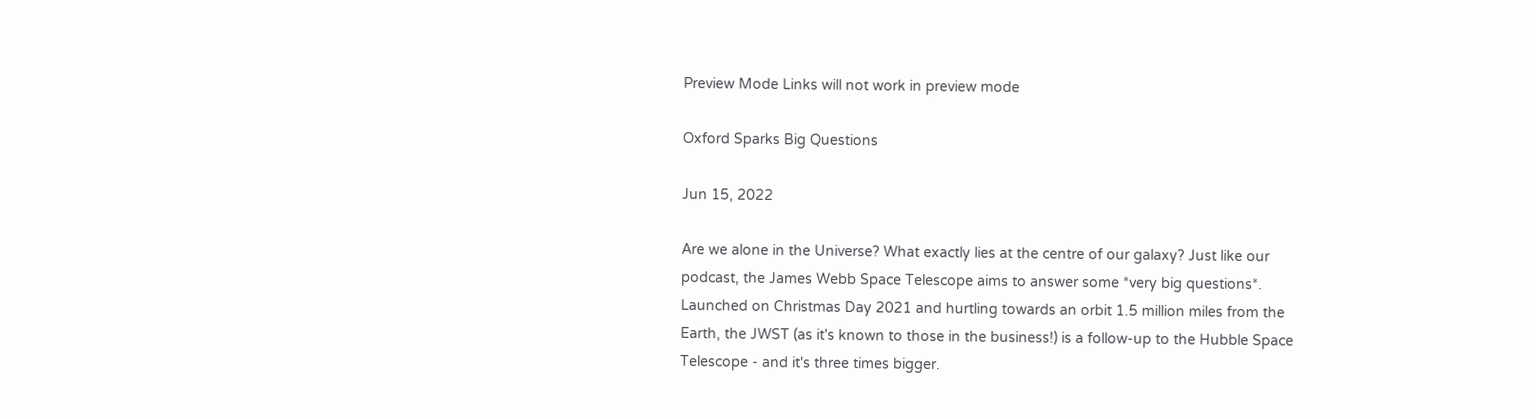Preview Mode Links will not work in preview mode

Oxford Sparks Big Questions

Jun 15, 2022

Are we alone in the Universe? What exactly lies at the centre of our galaxy? Just like our podcast, the James Webb Space Telescope aims to answer some *very big questions*. Launched on Christmas Day 2021 and hurtling towards an orbit 1.5 million miles from the Earth, the JWST (as it's known to those in the business!) is a follow-up to the Hubble Space Telescope - and it's three times bigger.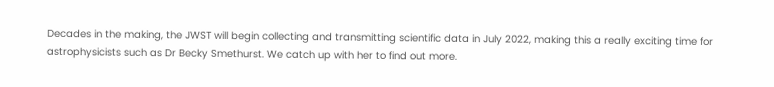Decades in the making, the JWST will begin collecting and transmitting scientific data in July 2022, making this a really exciting time for astrophysicists such as Dr Becky Smethurst. We catch up with her to find out more.